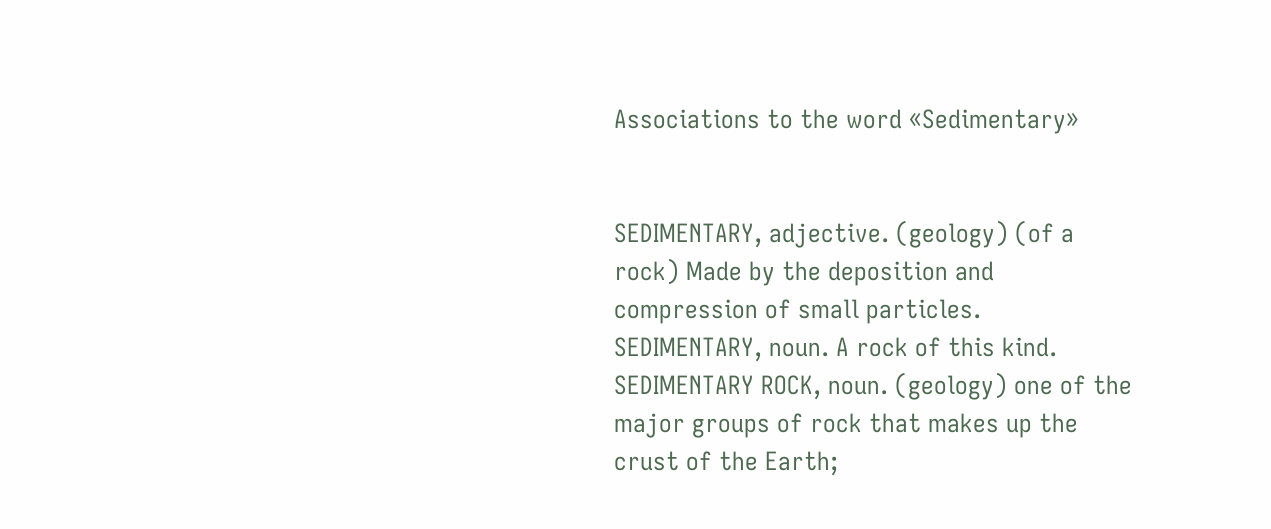Associations to the word «Sedimentary»


SEDIMENTARY, adjective. (geology) (of a rock) Made by the deposition and compression of small particles.
SEDIMENTARY, noun. A rock of this kind.
SEDIMENTARY ROCK, noun. (geology) one of the major groups of rock that makes up the crust of the Earth;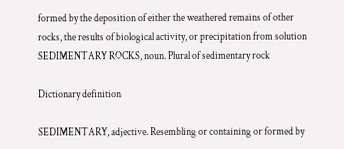formed by the deposition of either the weathered remains of other rocks, the results of biological activity, or precipitation from solution
SEDIMENTARY ROCKS, noun. Plural of sedimentary rock

Dictionary definition

SEDIMENTARY, adjective. Resembling or containing or formed by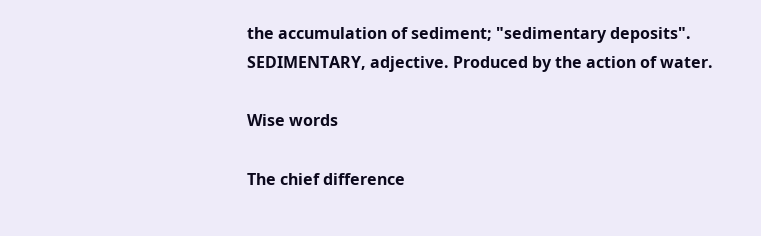the accumulation of sediment; "sedimentary deposits".
SEDIMENTARY, adjective. Produced by the action of water.

Wise words

The chief difference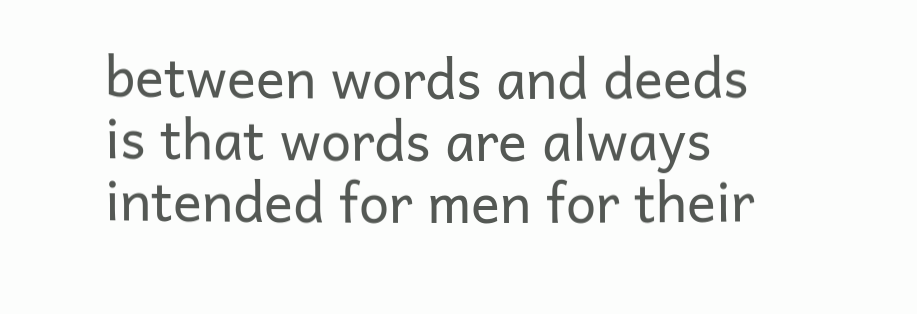between words and deeds is that words are always intended for men for their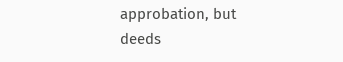approbation, but deeds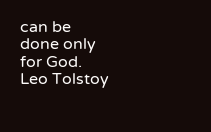can be done only for God.
Leo Tolstoy